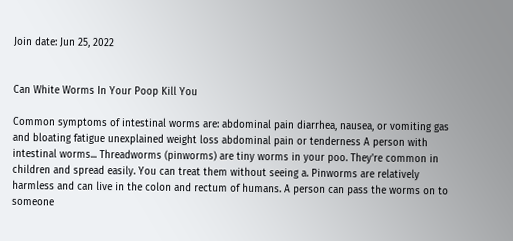Join date: Jun 25, 2022


Can White Worms In Your Poop Kill You

Common symptoms of intestinal worms are: abdominal pain diarrhea, nausea, or vomiting gas and bloating fatigue unexplained weight loss abdominal pain or tenderness A person with intestinal worms... Threadworms (pinworms) are tiny worms in your poo. They're common in children and spread easily. You can treat them without seeing a. Pinworms are relatively harmless and can live in the colon and rectum of humans. A person can pass the worms on to someone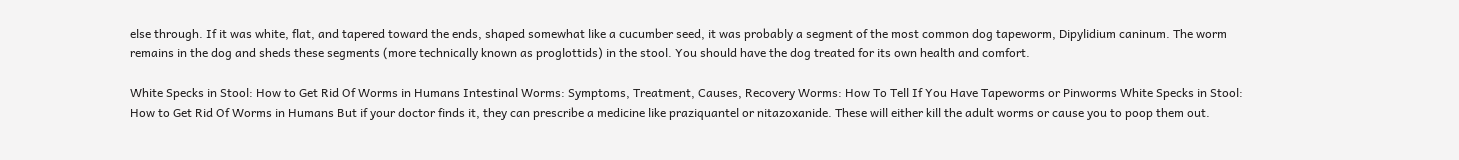else through. If it was white, flat, and tapered toward the ends, shaped somewhat like a cucumber seed, it was probably a segment of the most common dog tapeworm, Dipylidium caninum. The worm remains in the dog and sheds these segments (more technically known as proglottids) in the stool. You should have the dog treated for its own health and comfort.

White Specks in Stool: How to Get Rid Of Worms in Humans Intestinal Worms: Symptoms, Treatment, Causes, Recovery Worms: How To Tell If You Have Tapeworms or Pinworms White Specks in Stool: How to Get Rid Of Worms in Humans But if your doctor finds it, they can prescribe a medicine like praziquantel or nitazoxanide. These will either kill the adult worms or cause you to poop them out.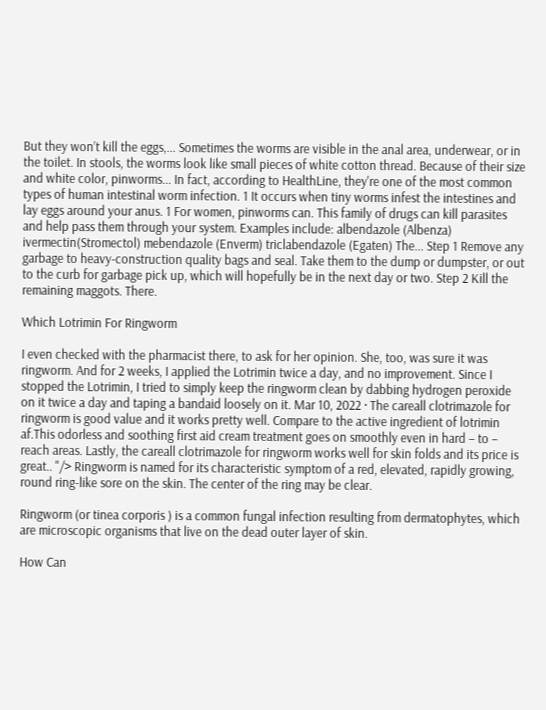But they won’t kill the eggs,... Sometimes the worms are visible in the anal area, underwear, or in the toilet. In stools, the worms look like small pieces of white cotton thread. Because of their size and white color, pinworms... In fact, according to HealthLine, they're one of the most common types of human intestinal worm infection. 1 It occurs when tiny worms infest the intestines and lay eggs around your anus. 1 For women, pinworms can. This family of drugs can kill parasites and help pass them through your system. Examples include: albendazole (Albenza) ivermectin(Stromectol) mebendazole (Enverm) triclabendazole (Egaten) The... Step 1 Remove any garbage to heavy-construction quality bags and seal. Take them to the dump or dumpster, or out to the curb for garbage pick up, which will hopefully be in the next day or two. Step 2 Kill the remaining maggots. There.

Which Lotrimin For Ringworm

I even checked with the pharmacist there, to ask for her opinion. She, too, was sure it was ringworm. And for 2 weeks, I applied the Lotrimin twice a day, and no improvement. Since I stopped the Lotrimin, I tried to simply keep the ringworm clean by dabbing hydrogen peroxide on it twice a day and taping a bandaid loosely on it. Mar 10, 2022 · The careall clotrimazole for ringworm is good value and it works pretty well. Compare to the active ingredient of lotrimin af.This odorless and soothing first aid cream treatment goes on smoothly even in hard – to – reach areas. Lastly, the careall clotrimazole for ringworm works well for skin folds and its price is great.. "/> Ringworm is named for its characteristic symptom of a red, elevated, rapidly growing, round ring-like sore on the skin. The center of the ring may be clear.

Ringworm (or tinea corporis ) is a common fungal infection resulting from dermatophytes, which are microscopic organisms that live on the dead outer layer of skin.

How Can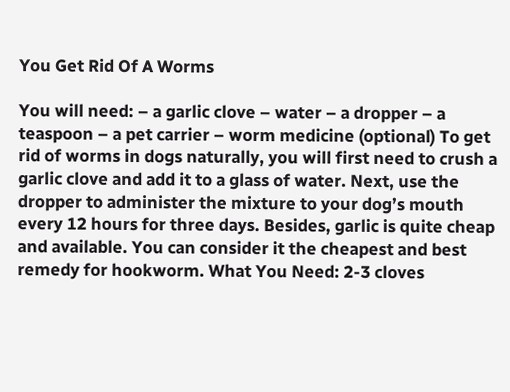You Get Rid Of A Worms

You will need: – a garlic clove – water – a dropper – a teaspoon – a pet carrier – worm medicine (optional) To get rid of worms in dogs naturally, you will first need to crush a garlic clove and add it to a glass of water. Next, use the dropper to administer the mixture to your dog’s mouth every 12 hours for three days. Besides, garlic is quite cheap and available. You can consider it the cheapest and best remedy for hookworm. What You Need: 2-3 cloves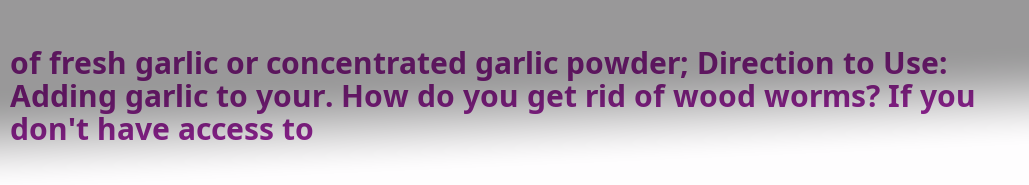of fresh garlic or concentrated garlic powder; Direction to Use: Adding garlic to your. How do you get rid of wood worms? If you don't have access to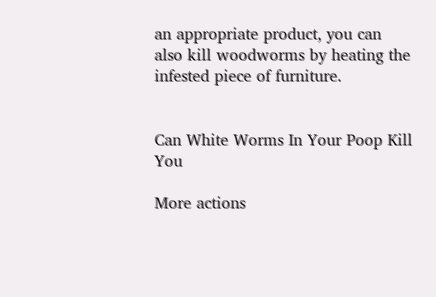an appropriate product, you can also kill woodworms by heating the infested piece of furniture.


Can White Worms In Your Poop Kill You

More actions